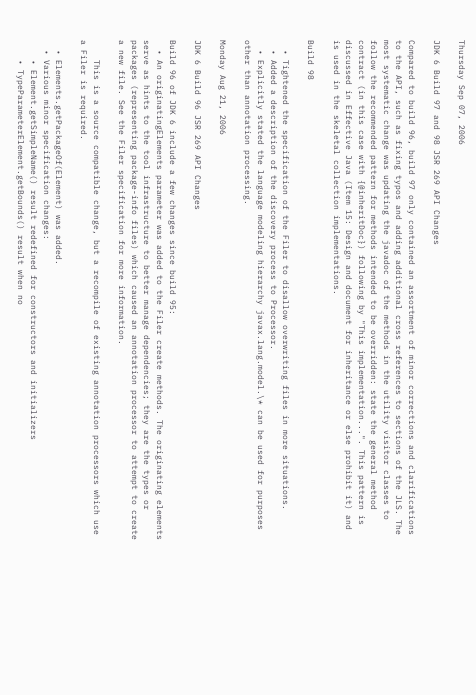Thursday Sep 07, 2006

JDK 6 Build 97 and 98 JSR 269 API Changes

Compared to build 96, build 97 only contained an assortment of minor corrections and clarifications to the API, such as fixing typos and adding additional cross references to sections of the JLS. The most systematic change was updating the javadoc of the methods in the utility visitor classes to follow the recommended pattern for methods intended to be overridden: state the general method contract (in this case with {@inheritDoc}) following by "This implementation...". This pattern is discussed in Effective Java (Item 15: Design and document for inheritance or else prohibit it) and is used in the skeletal collection implementations.

Build 98

  • Tightened the specification of the Filer to disallow overwriting files in more situations.
  • Added a description of the discovery process to Processor.
  • Explicitly stated the language modeling hierarchy javax.lang.model.\* can be used for purposes other than annotation processing.

Monday Aug 21, 2006

JDK 6 Build 96 JSR 269 API Changes

Build 96 of JDK 6 include a few changes since build 95:
  • An originatingElements parameter was added to the Filer create methods. The originating elements serve as hints to the tool infrastructure to better manage dependencies; they are the types or packages (representing package-info files) which caused an annotation processor to attempt to create a new file. See the Filer specification for more information.

    This is a source compatible change, but a recompile of existing annotation processors which use a Filer is required.

  • Elements.getPackageOf(Element) was added.
  • Various minor specification changes:
    • Element.getSimpleName() result redefined for constructors and initializers
    • TypeParameterElement.getBounds() result when no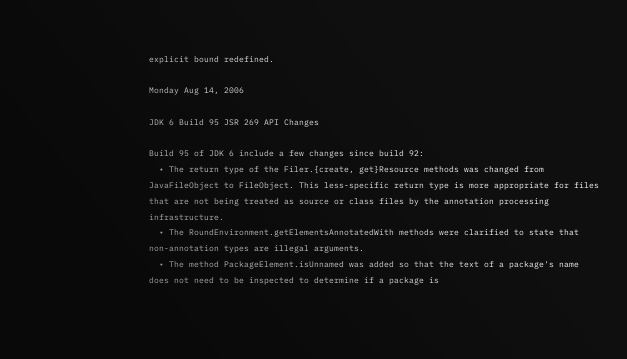explicit bound redefined.

Monday Aug 14, 2006

JDK 6 Build 95 JSR 269 API Changes

Build 95 of JDK 6 include a few changes since build 92:
  • The return type of the Filer.{create, get}Resource methods was changed from JavaFileObject to FileObject. This less-specific return type is more appropriate for files that are not being treated as source or class files by the annotation processing infrastructure.
  • The RoundEnvironment.getElementsAnnotatedWith methods were clarified to state that non-annotation types are illegal arguments.
  • The method PackageElement.isUnnamed was added so that the text of a package's name does not need to be inspected to determine if a package is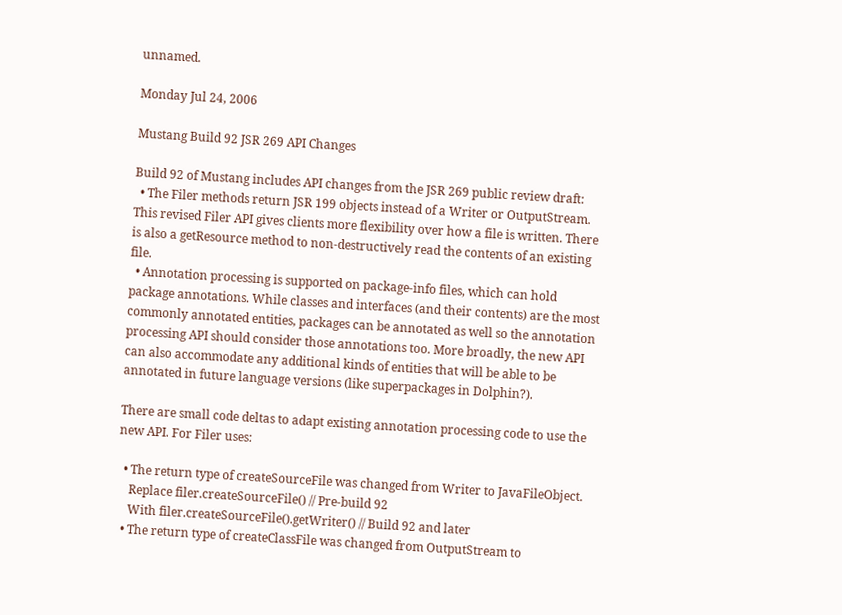unnamed.

Monday Jul 24, 2006

Mustang Build 92 JSR 269 API Changes

Build 92 of Mustang includes API changes from the JSR 269 public review draft:
  • The Filer methods return JSR 199 objects instead of a Writer or OutputStream. This revised Filer API gives clients more flexibility over how a file is written. There is also a getResource method to non-destructively read the contents of an existing file.
  • Annotation processing is supported on package-info files, which can hold package annotations. While classes and interfaces (and their contents) are the most commonly annotated entities, packages can be annotated as well so the annotation processing API should consider those annotations too. More broadly, the new API can also accommodate any additional kinds of entities that will be able to be annotated in future language versions (like superpackages in Dolphin?).

There are small code deltas to adapt existing annotation processing code to use the new API. For Filer uses:

  • The return type of createSourceFile was changed from Writer to JavaFileObject.
    Replace filer.createSourceFile() // Pre-build 92
    With filer.createSourceFile().getWriter() // Build 92 and later
  • The return type of createClassFile was changed from OutputStream to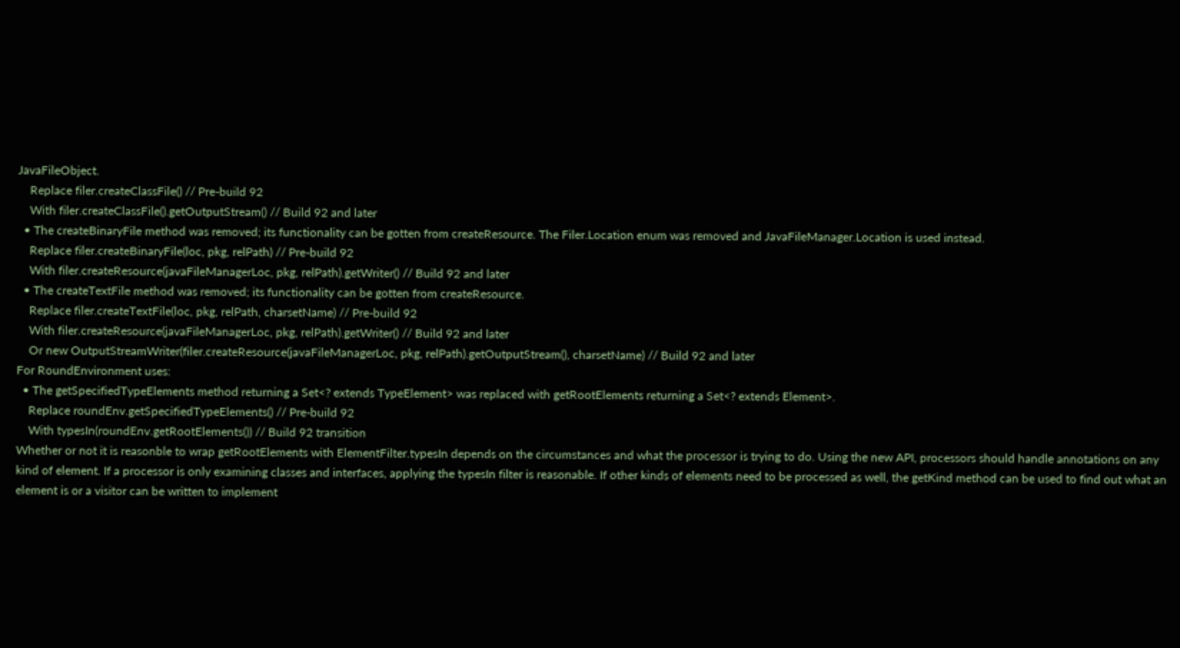JavaFileObject.
    Replace filer.createClassFile() // Pre-build 92
    With filer.createClassFile().getOutputStream() // Build 92 and later
  • The createBinaryFile method was removed; its functionality can be gotten from createResource. The Filer.Location enum was removed and JavaFileManager.Location is used instead.
    Replace filer.createBinaryFile(loc, pkg, relPath) // Pre-build 92
    With filer.createResource(javaFileManagerLoc, pkg, relPath).getWriter() // Build 92 and later
  • The createTextFile method was removed; its functionality can be gotten from createResource.
    Replace filer.createTextFile(loc, pkg, relPath, charsetName) // Pre-build 92
    With filer.createResource(javaFileManagerLoc, pkg, relPath).getWriter() // Build 92 and later
    Or new OutputStreamWriter(filer.createResource(javaFileManagerLoc, pkg, relPath).getOutputStream(), charsetName) // Build 92 and later
For RoundEnvironment uses:
  • The getSpecifiedTypeElements method returning a Set<? extends TypeElement> was replaced with getRootElements returning a Set<? extends Element>.
    Replace roundEnv.getSpecifiedTypeElements() // Pre-build 92
    With typesIn(roundEnv.getRootElements()) // Build 92 transition
Whether or not it is reasonble to wrap getRootElements with ElementFilter.typesIn depends on the circumstances and what the processor is trying to do. Using the new API, processors should handle annotations on any kind of element. If a processor is only examining classes and interfaces, applying the typesIn filter is reasonable. If other kinds of elements need to be processed as well, the getKind method can be used to find out what an element is or a visitor can be written to implement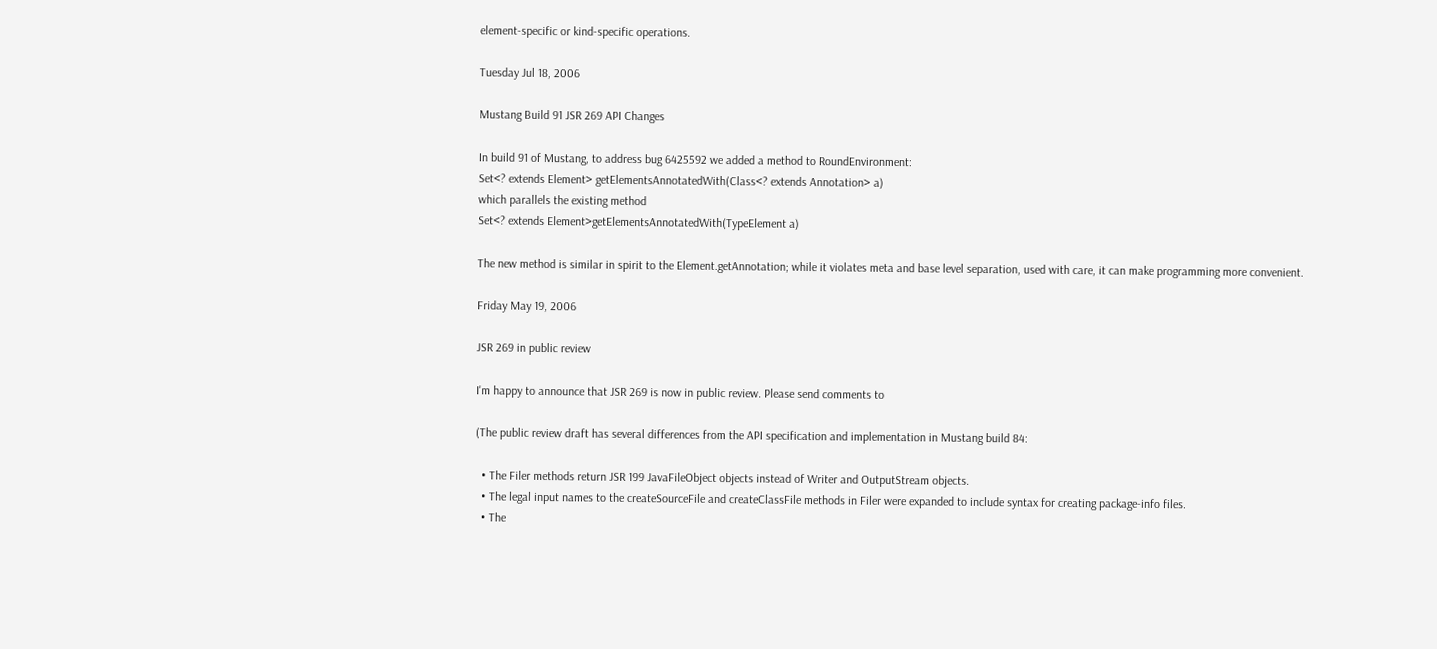element-specific or kind-specific operations.

Tuesday Jul 18, 2006

Mustang Build 91 JSR 269 API Changes

In build 91 of Mustang, to address bug 6425592 we added a method to RoundEnvironment:
Set<? extends Element> getElementsAnnotatedWith(Class<? extends Annotation> a)
which parallels the existing method
Set<? extends Element>getElementsAnnotatedWith(TypeElement a)

The new method is similar in spirit to the Element.getAnnotation; while it violates meta and base level separation, used with care, it can make programming more convenient.

Friday May 19, 2006

JSR 269 in public review

I'm happy to announce that JSR 269 is now in public review. Please send comments to

(The public review draft has several differences from the API specification and implementation in Mustang build 84:

  • The Filer methods return JSR 199 JavaFileObject objects instead of Writer and OutputStream objects.
  • The legal input names to the createSourceFile and createClassFile methods in Filer were expanded to include syntax for creating package-info files.
  • The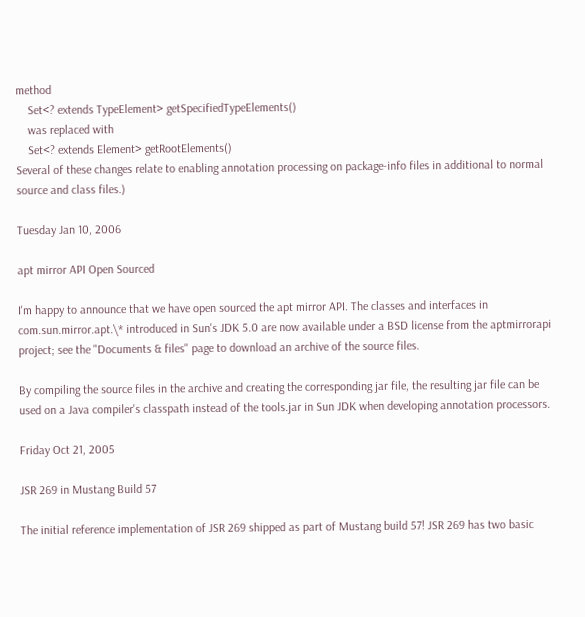method
    Set<? extends TypeElement> getSpecifiedTypeElements()
    was replaced with
    Set<? extends Element> getRootElements()
Several of these changes relate to enabling annotation processing on package-info files in additional to normal source and class files.)

Tuesday Jan 10, 2006

apt mirror API Open Sourced

I'm happy to announce that we have open sourced the apt mirror API. The classes and interfaces in com.sun.mirror.apt.\* introduced in Sun's JDK 5.0 are now available under a BSD license from the aptmirrorapi project; see the "Documents & files" page to download an archive of the source files.

By compiling the source files in the archive and creating the corresponding jar file, the resulting jar file can be used on a Java compiler's classpath instead of the tools.jar in Sun JDK when developing annotation processors.

Friday Oct 21, 2005

JSR 269 in Mustang Build 57

The initial reference implementation of JSR 269 shipped as part of Mustang build 57! JSR 269 has two basic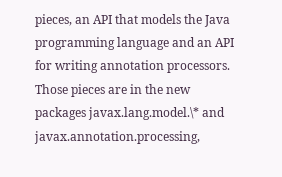pieces, an API that models the Java programming language and an API for writing annotation processors. Those pieces are in the new packages javax.lang.model.\* and javax.annotation.processing,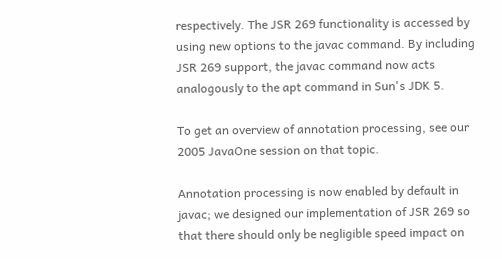respectively. The JSR 269 functionality is accessed by using new options to the javac command. By including JSR 269 support, the javac command now acts analogously to the apt command in Sun's JDK 5.

To get an overview of annotation processing, see our 2005 JavaOne session on that topic.

Annotation processing is now enabled by default in javac; we designed our implementation of JSR 269 so that there should only be negligible speed impact on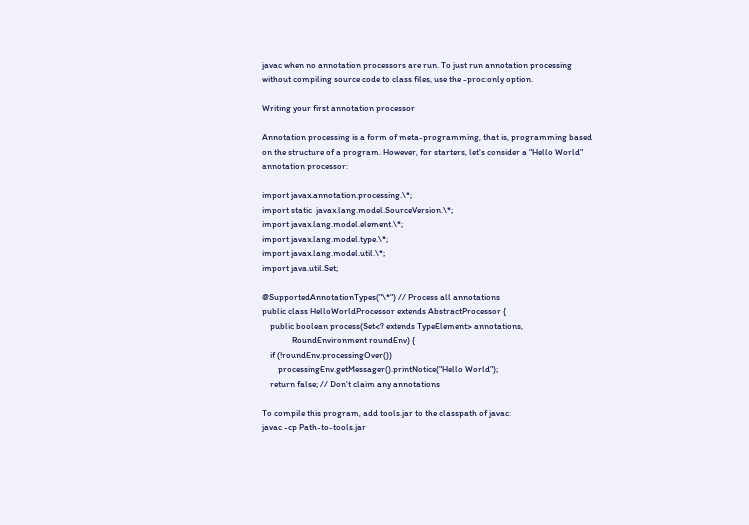javac when no annotation processors are run. To just run annotation processing without compiling source code to class files, use the -proc:only option.

Writing your first annotation processor

Annotation processing is a form of meta-programming, that is, programming based on the structure of a program. However, for starters, let's consider a "Hello World" annotation processor:

import javax.annotation.processing.\*;
import static  javax.lang.model.SourceVersion.\*;
import javax.lang.model.element.\*;
import javax.lang.model.type.\*;
import javax.lang.model.util.\*;
import java.util.Set;

@SupportedAnnotationTypes("\*") // Process all annotations
public class HelloWorldProcessor extends AbstractProcessor {
    public boolean process(Set<? extends TypeElement> annotations,
               RoundEnvironment roundEnv) {
    if (!roundEnv.processingOver())
        processingEnv.getMessager().printNotice("Hello World");
    return false; // Don't claim any annotations

To compile this program, add tools.jar to the classpath of javac:
javac -cp Path-to-tools.jar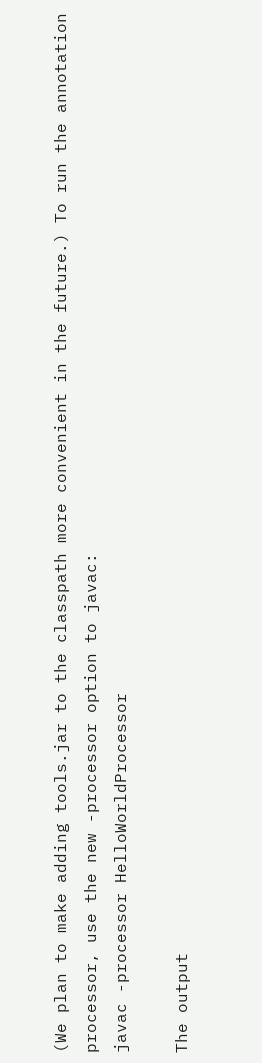(We plan to make adding tools.jar to the classpath more convenient in the future.) To run the annotation processor, use the new -processor option to javac:
javac -processor HelloWorldProcessor

The output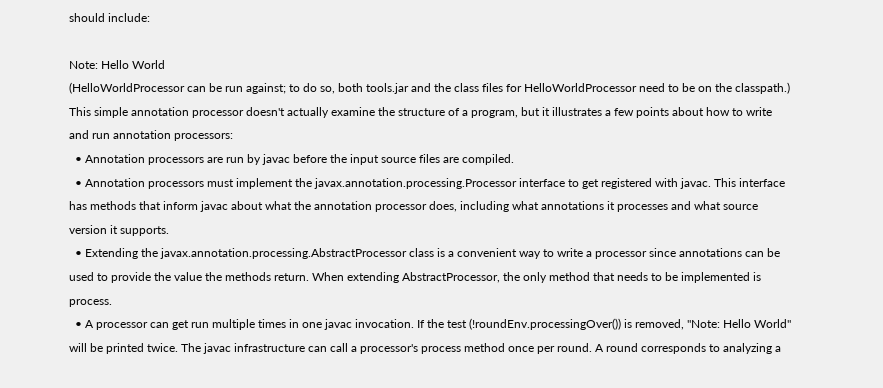should include:

Note: Hello World
(HelloWorldProcessor can be run against; to do so, both tools.jar and the class files for HelloWorldProcessor need to be on the classpath.) This simple annotation processor doesn't actually examine the structure of a program, but it illustrates a few points about how to write and run annotation processors:
  • Annotation processors are run by javac before the input source files are compiled.
  • Annotation processors must implement the javax.annotation.processing.Processor interface to get registered with javac. This interface has methods that inform javac about what the annotation processor does, including what annotations it processes and what source version it supports.
  • Extending the javax.annotation.processing.AbstractProcessor class is a convenient way to write a processor since annotations can be used to provide the value the methods return. When extending AbstractProcessor, the only method that needs to be implemented is process.
  • A processor can get run multiple times in one javac invocation. If the test (!roundEnv.processingOver()) is removed, "Note: Hello World" will be printed twice. The javac infrastructure can call a processor's process method once per round. A round corresponds to analyzing a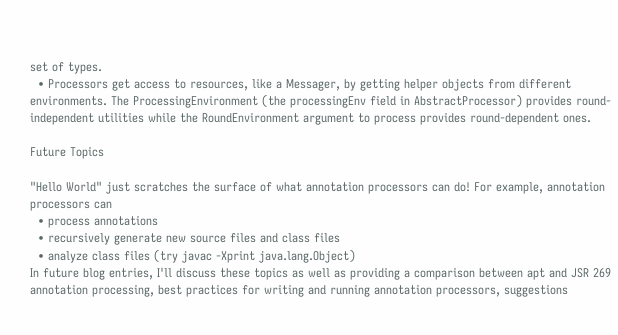set of types.
  • Processors get access to resources, like a Messager, by getting helper objects from different environments. The ProcessingEnvironment (the processingEnv field in AbstractProcessor) provides round-independent utilities while the RoundEnvironment argument to process provides round-dependent ones.

Future Topics

"Hello World" just scratches the surface of what annotation processors can do! For example, annotation processors can
  • process annotations
  • recursively generate new source files and class files
  • analyze class files (try javac -Xprint java.lang.Object)
In future blog entries, I'll discuss these topics as well as providing a comparison between apt and JSR 269 annotation processing, best practices for writing and running annotation processors, suggestions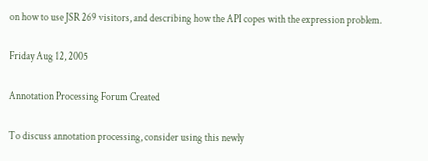on how to use JSR 269 visitors, and describing how the API copes with the expression problem.

Friday Aug 12, 2005

Annotation Processing Forum Created

To discuss annotation processing, consider using this newly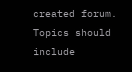created forum. Topics should include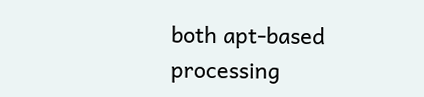both apt-based processing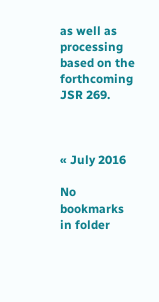as well as processing based on the forthcoming JSR 269.



« July 2016

No bookmarks in folder